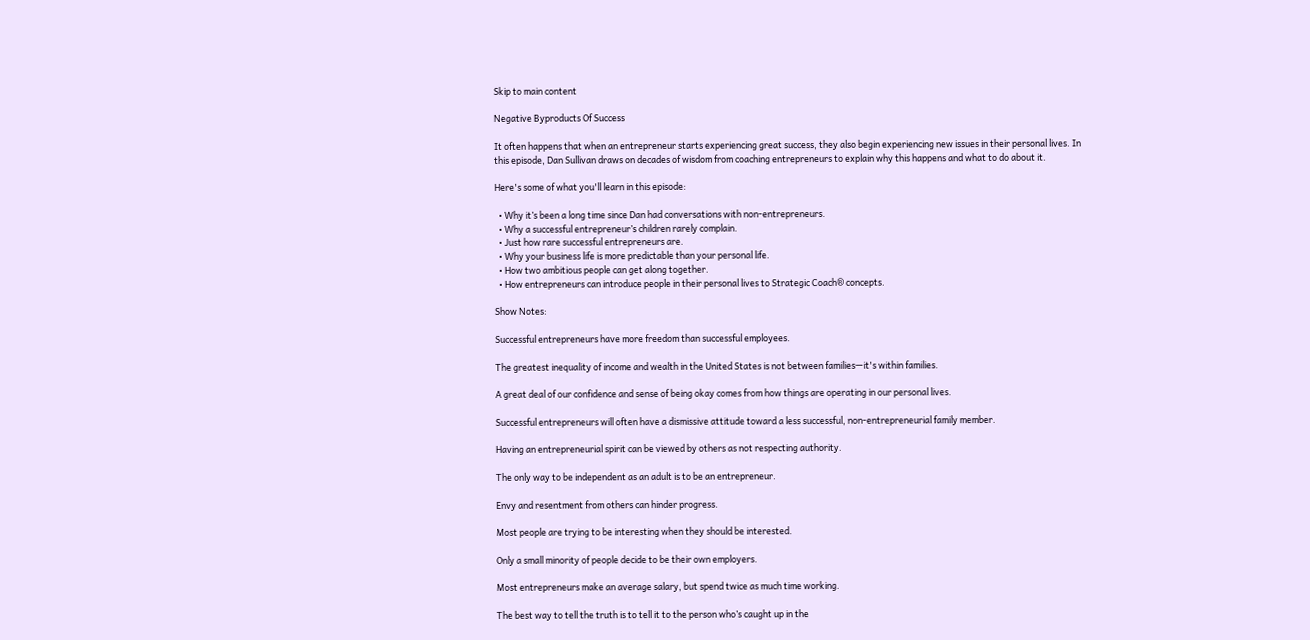Skip to main content

Negative Byproducts Of Success

It often happens that when an entrepreneur starts experiencing great success, they also begin experiencing new issues in their personal lives. In this episode, Dan Sullivan draws on decades of wisdom from coaching entrepreneurs to explain why this happens and what to do about it.

Here's some of what you'll learn in this episode:

  • Why it’s been a long time since Dan had conversations with non-entrepreneurs.
  • Why a successful entrepreneur’s children rarely complain.
  • Just how rare successful entrepreneurs are.
  • Why your business life is more predictable than your personal life.
  • How two ambitious people can get along together.
  • How entrepreneurs can introduce people in their personal lives to Strategic Coach® concepts.

Show Notes:

Successful entrepreneurs have more freedom than successful employees.

The greatest inequality of income and wealth in the United States is not between families—it's within families.

A great deal of our confidence and sense of being okay comes from how things are operating in our personal lives.

Successful entrepreneurs will often have a dismissive attitude toward a less successful, non-entrepreneurial family member.

Having an entrepreneurial spirit can be viewed by others as not respecting authority.

The only way to be independent as an adult is to be an entrepreneur.

Envy and resentment from others can hinder progress.

Most people are trying to be interesting when they should be interested.

Only a small minority of people decide to be their own employers.

Most entrepreneurs make an average salary, but spend twice as much time working.

The best way to tell the truth is to tell it to the person who’s caught up in the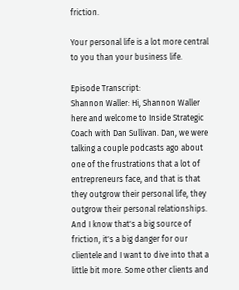friction.

Your personal life is a lot more central to you than your business life.

Episode Transcript:
Shannon Waller: Hi, Shannon Waller here and welcome to Inside Strategic Coach with Dan Sullivan. Dan, we were talking a couple podcasts ago about one of the frustrations that a lot of entrepreneurs face, and that is that they outgrow their personal life, they outgrow their personal relationships. And I know that's a big source of friction, it's a big danger for our clientele and I want to dive into that a little bit more. Some other clients and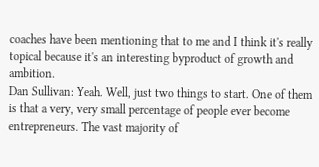coaches have been mentioning that to me and I think it's really topical because it's an interesting byproduct of growth and ambition.
Dan Sullivan: Yeah. Well, just two things to start. One of them is that a very, very small percentage of people ever become entrepreneurs. The vast majority of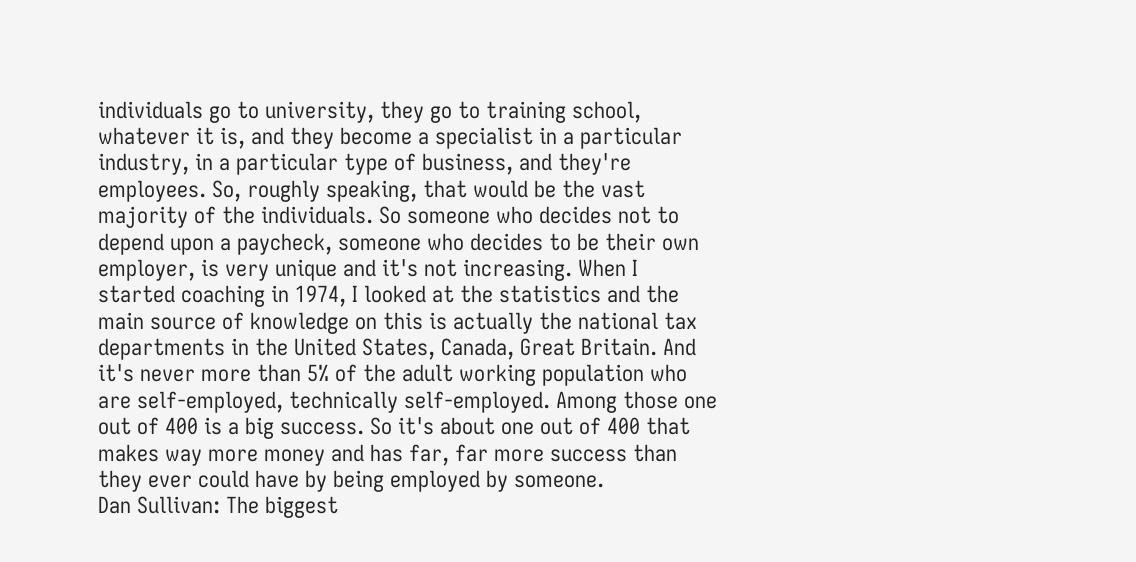individuals go to university, they go to training school, whatever it is, and they become a specialist in a particular industry, in a particular type of business, and they're employees. So, roughly speaking, that would be the vast majority of the individuals. So someone who decides not to depend upon a paycheck, someone who decides to be their own employer, is very unique and it's not increasing. When I started coaching in 1974, I looked at the statistics and the main source of knowledge on this is actually the national tax departments in the United States, Canada, Great Britain. And it's never more than 5% of the adult working population who are self-employed, technically self-employed. Among those one out of 400 is a big success. So it's about one out of 400 that makes way more money and has far, far more success than they ever could have by being employed by someone.
Dan Sullivan: The biggest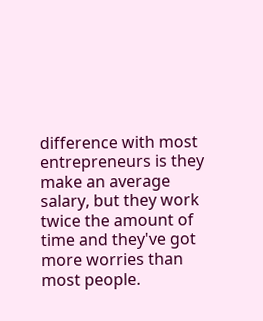difference with most entrepreneurs is they make an average salary, but they work twice the amount of time and they've got more worries than most people.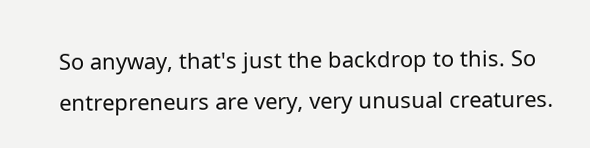So anyway, that's just the backdrop to this. So entrepreneurs are very, very unusual creatures.